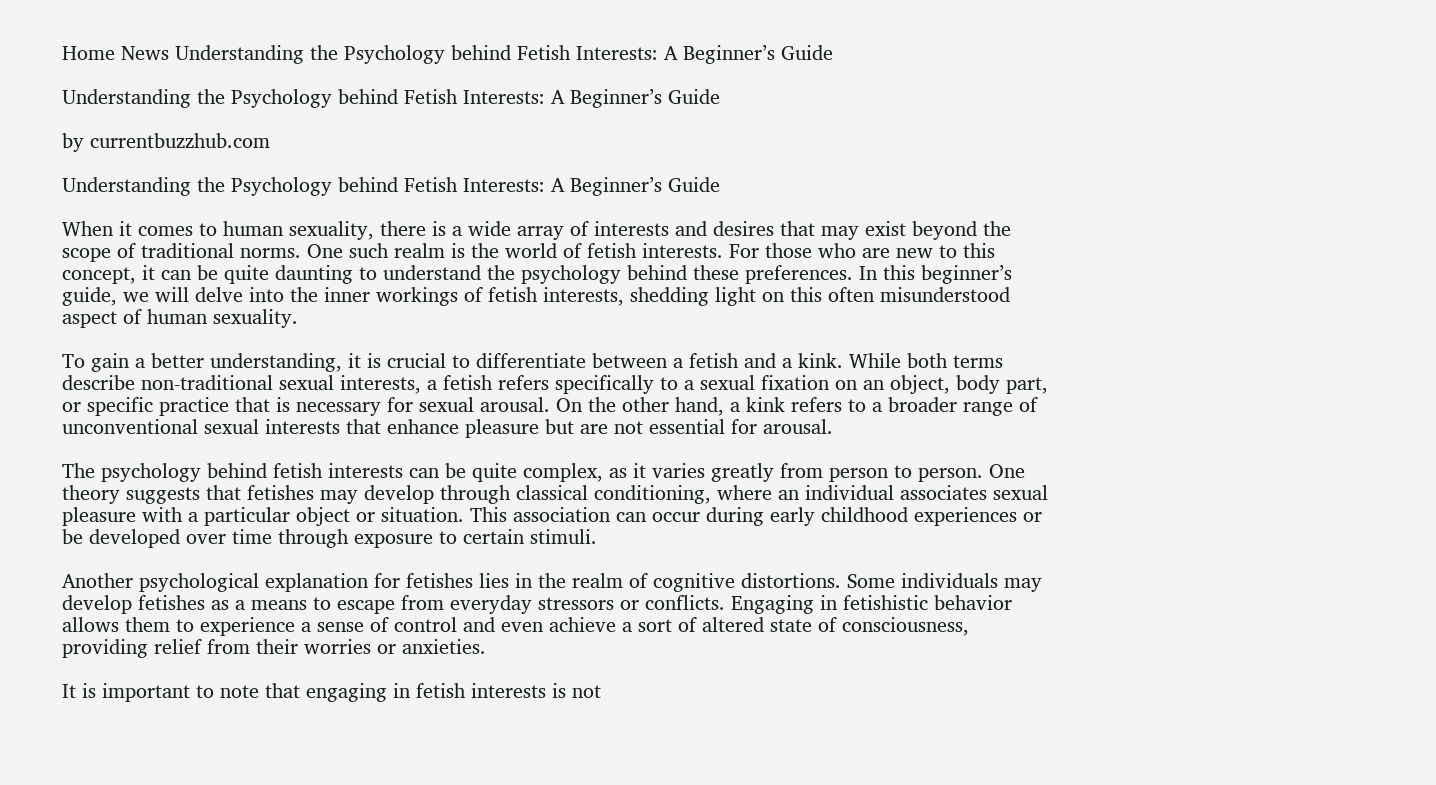Home News Understanding the Psychology behind Fetish Interests: A Beginner’s Guide

Understanding the Psychology behind Fetish Interests: A Beginner’s Guide

by currentbuzzhub.com

Understanding the Psychology behind Fetish Interests: A Beginner’s Guide

When it comes to human sexuality, there is a wide array of interests and desires that may exist beyond the scope of traditional norms. One such realm is the world of fetish interests. For those who are new to this concept, it can be quite daunting to understand the psychology behind these preferences. In this beginner’s guide, we will delve into the inner workings of fetish interests, shedding light on this often misunderstood aspect of human sexuality.

To gain a better understanding, it is crucial to differentiate between a fetish and a kink. While both terms describe non-traditional sexual interests, a fetish refers specifically to a sexual fixation on an object, body part, or specific practice that is necessary for sexual arousal. On the other hand, a kink refers to a broader range of unconventional sexual interests that enhance pleasure but are not essential for arousal.

The psychology behind fetish interests can be quite complex, as it varies greatly from person to person. One theory suggests that fetishes may develop through classical conditioning, where an individual associates sexual pleasure with a particular object or situation. This association can occur during early childhood experiences or be developed over time through exposure to certain stimuli.

Another psychological explanation for fetishes lies in the realm of cognitive distortions. Some individuals may develop fetishes as a means to escape from everyday stressors or conflicts. Engaging in fetishistic behavior allows them to experience a sense of control and even achieve a sort of altered state of consciousness, providing relief from their worries or anxieties.

It is important to note that engaging in fetish interests is not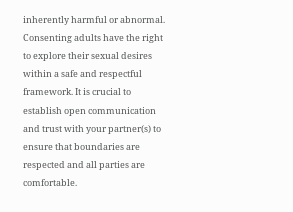inherently harmful or abnormal. Consenting adults have the right to explore their sexual desires within a safe and respectful framework. It is crucial to establish open communication and trust with your partner(s) to ensure that boundaries are respected and all parties are comfortable.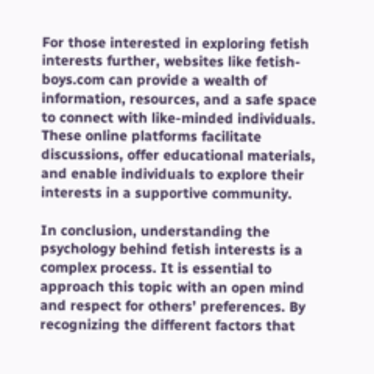For those interested in exploring fetish interests further, websites like fetish-boys.com can provide a wealth of information, resources, and a safe space to connect with like-minded individuals. These online platforms facilitate discussions, offer educational materials, and enable individuals to explore their interests in a supportive community.

In conclusion, understanding the psychology behind fetish interests is a complex process. It is essential to approach this topic with an open mind and respect for others’ preferences. By recognizing the different factors that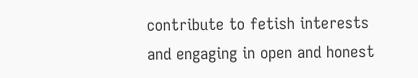contribute to fetish interests and engaging in open and honest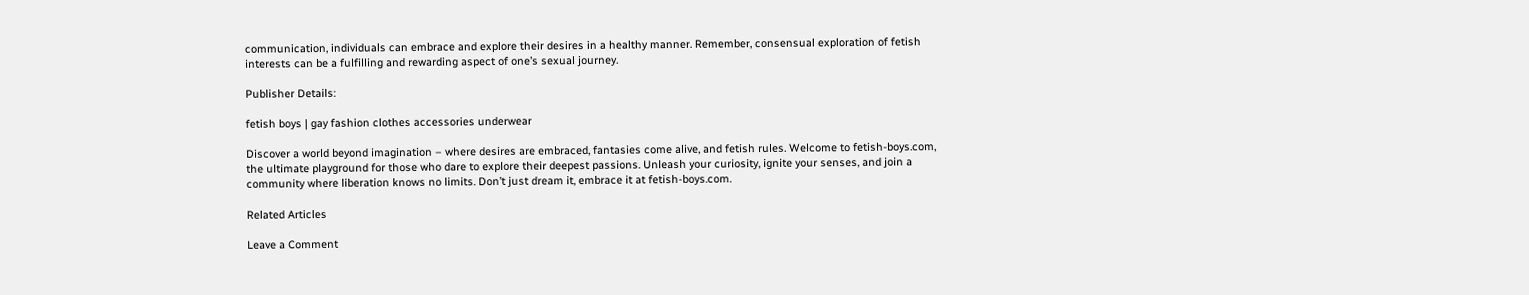communication, individuals can embrace and explore their desires in a healthy manner. Remember, consensual exploration of fetish interests can be a fulfilling and rewarding aspect of one’s sexual journey.

Publisher Details:

fetish boys | gay fashion clothes accessories underwear

Discover a world beyond imagination – where desires are embraced, fantasies come alive, and fetish rules. Welcome to fetish-boys.com, the ultimate playground for those who dare to explore their deepest passions. Unleash your curiosity, ignite your senses, and join a community where liberation knows no limits. Don’t just dream it, embrace it at fetish-boys.com.

Related Articles

Leave a Comment